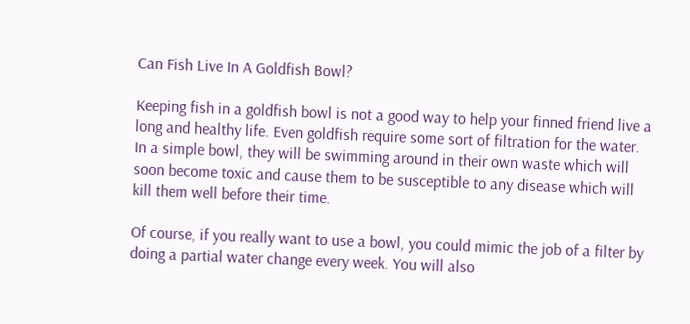Can Fish Live In A Goldfish Bowl?

Keeping fish in a goldfish bowl is not a good way to help your finned friend live a long and healthy life. Even goldfish require some sort of filtration for the water. In a simple bowl, they will be swimming around in their own waste which will soon become toxic and cause them to be susceptible to any disease which will kill them well before their time.

Of course, if you really want to use a bowl, you could mimic the job of a filter by doing a partial water change every week. You will also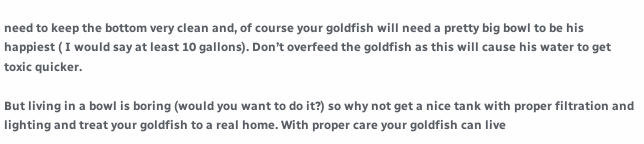need to keep the bottom very clean and, of course your goldfish will need a pretty big bowl to be his happiest ( I would say at least 10 gallons). Don’t overfeed the goldfish as this will cause his water to get toxic quicker.

But living in a bowl is boring (would you want to do it?) so why not get a nice tank with proper filtration and lighting and treat your goldfish to a real home. With proper care your goldfish can live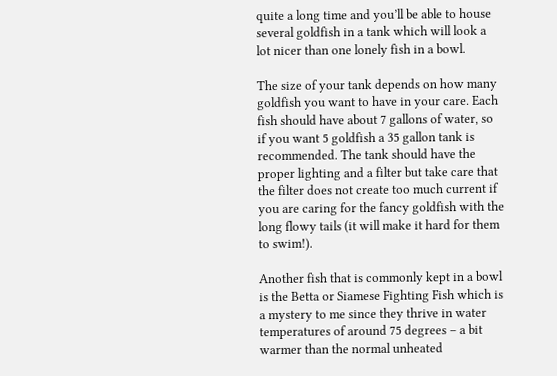quite a long time and you’ll be able to house several goldfish in a tank which will look a lot nicer than one lonely fish in a bowl.

The size of your tank depends on how many goldfish you want to have in your care. Each fish should have about 7 gallons of water, so if you want 5 goldfish a 35 gallon tank is recommended. The tank should have the proper lighting and a filter but take care that the filter does not create too much current if you are caring for the fancy goldfish with the long flowy tails (it will make it hard for them to swim!).

Another fish that is commonly kept in a bowl is the Betta or Siamese Fighting Fish which is a mystery to me since they thrive in water temperatures of around 75 degrees – a bit warmer than the normal unheated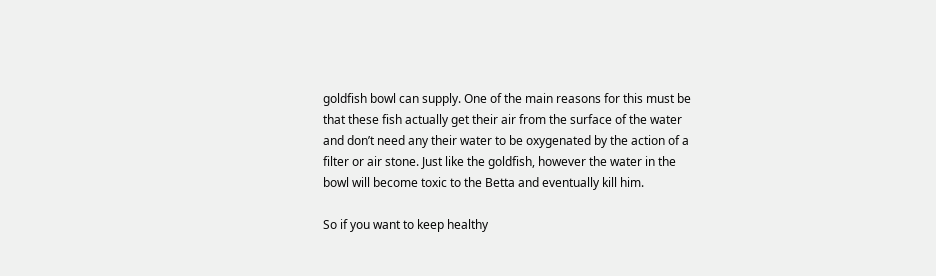goldfish bowl can supply. One of the main reasons for this must be that these fish actually get their air from the surface of the water and don’t need any their water to be oxygenated by the action of a filter or air stone. Just like the goldfish, however the water in the bowl will become toxic to the Betta and eventually kill him.

So if you want to keep healthy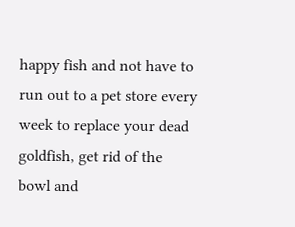happy fish and not have to run out to a pet store every week to replace your dead goldfish, get rid of the bowl and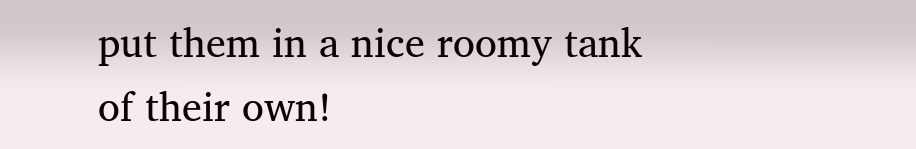put them in a nice roomy tank of their own!